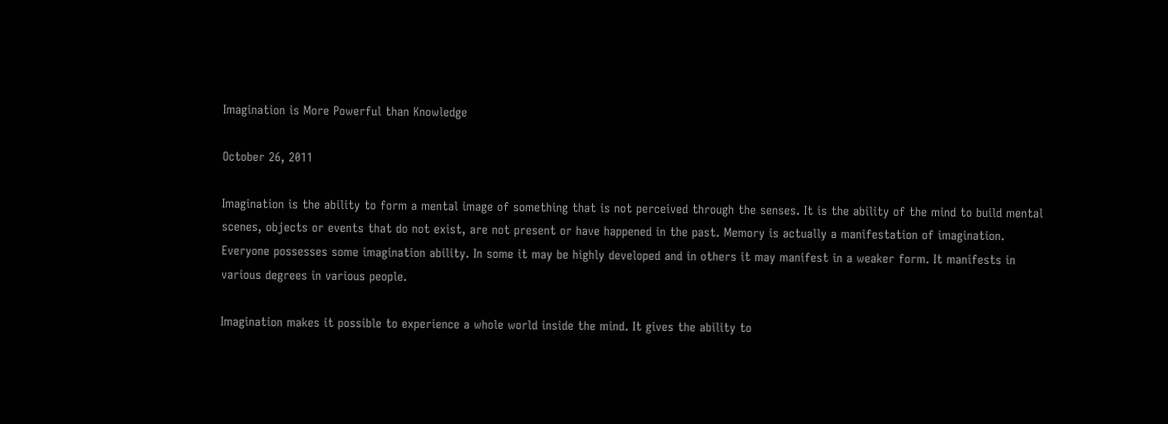Imagination is More Powerful than Knowledge

October 26, 2011

Imagination is the ability to form a mental image of something that is not perceived through the senses. It is the ability of the mind to build mental scenes, objects or events that do not exist, are not present or have happened in the past. Memory is actually a manifestation of imagination. Everyone possesses some imagination ability. In some it may be highly developed and in others it may manifest in a weaker form. It manifests in various degrees in various people.

Imagination makes it possible to experience a whole world inside the mind. It gives the ability to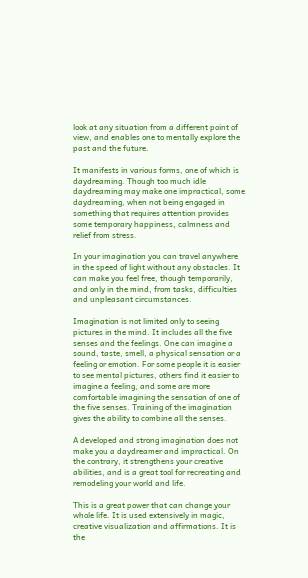look at any situation from a different point of view, and enables one to mentally explore the past and the future.

It manifests in various forms, one of which is daydreaming. Though too much idle daydreaming may make one impractical, some daydreaming, when not being engaged in something that requires attention provides some temporary happiness, calmness and relief from stress.

In your imagination you can travel anywhere in the speed of light without any obstacles. It can make you feel free, though temporarily, and only in the mind, from tasks, difficulties and unpleasant circumstances.

Imagination is not limited only to seeing pictures in the mind. It includes all the five senses and the feelings. One can imagine a sound, taste, smell, a physical sensation or a feeling or emotion. For some people it is easier to see mental pictures, others find it easier to imagine a feeling, and some are more comfortable imagining the sensation of one of the five senses. Training of the imagination gives the ability to combine all the senses.

A developed and strong imagination does not make you a daydreamer and impractical. On the contrary, it strengthens your creative abilities, and is a great tool for recreating and remodeling your world and life.

This is a great power that can change your whole life. It is used extensively in magic, creative visualization and affirmations. It is the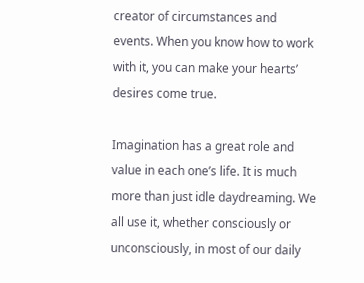creator of circumstances and events. When you know how to work with it, you can make your hearts’ desires come true.

Imagination has a great role and value in each one’s life. It is much more than just idle daydreaming. We all use it, whether consciously or unconsciously, in most of our daily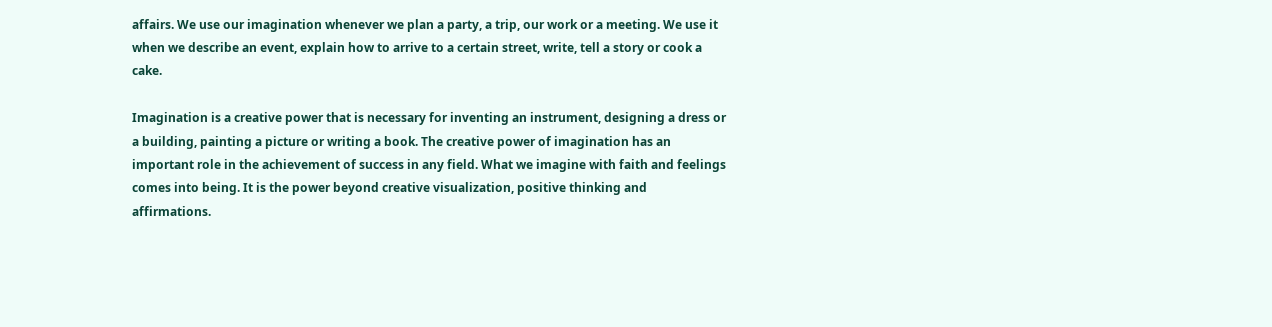affairs. We use our imagination whenever we plan a party, a trip, our work or a meeting. We use it when we describe an event, explain how to arrive to a certain street, write, tell a story or cook a cake.

Imagination is a creative power that is necessary for inventing an instrument, designing a dress or a building, painting a picture or writing a book. The creative power of imagination has an important role in the achievement of success in any field. What we imagine with faith and feelings comes into being. It is the power beyond creative visualization, positive thinking and affirmations.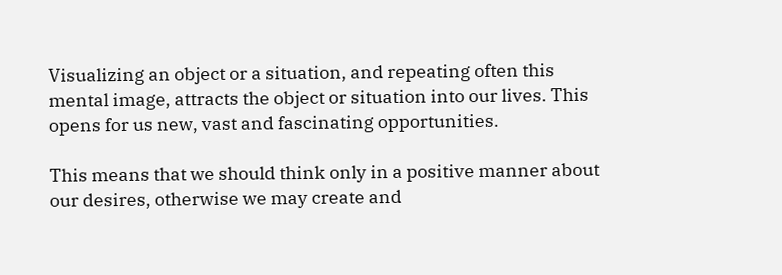Visualizing an object or a situation, and repeating often this mental image, attracts the object or situation into our lives. This opens for us new, vast and fascinating opportunities.

This means that we should think only in a positive manner about our desires, otherwise we may create and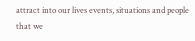attract into our lives events, situations and people that we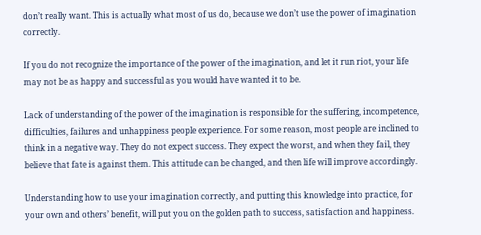don’t really want. This is actually what most of us do, because we don’t use the power of imagination correctly.

If you do not recognize the importance of the power of the imagination, and let it run riot, your life may not be as happy and successful as you would have wanted it to be.

Lack of understanding of the power of the imagination is responsible for the suffering, incompetence, difficulties, failures and unhappiness people experience. For some reason, most people are inclined to think in a negative way. They do not expect success. They expect the worst, and when they fail, they believe that fate is against them. This attitude can be changed, and then life will improve accordingly.

Understanding how to use your imagination correctly, and putting this knowledge into practice, for your own and others’ benefit, will put you on the golden path to success, satisfaction and happiness.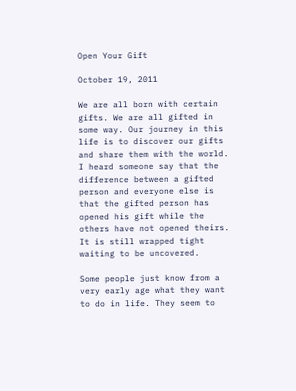Open Your Gift

October 19, 2011

We are all born with certain gifts. We are all gifted in some way. Our journey in this life is to discover our gifts and share them with the world. I heard someone say that the difference between a gifted person and everyone else is that the gifted person has opened his gift while the others have not opened theirs.  It is still wrapped tight waiting to be uncovered.

Some people just know from a very early age what they want to do in life. They seem to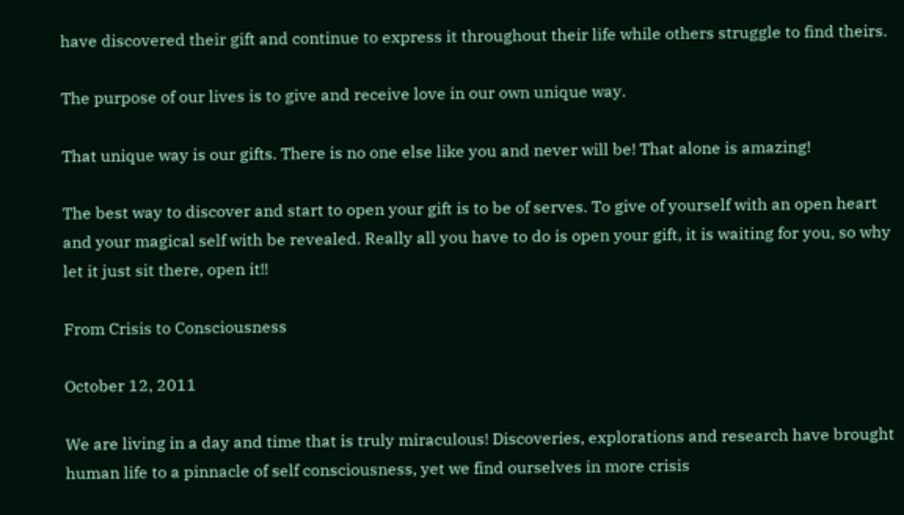have discovered their gift and continue to express it throughout their life while others struggle to find theirs.

The purpose of our lives is to give and receive love in our own unique way.

That unique way is our gifts. There is no one else like you and never will be! That alone is amazing!

The best way to discover and start to open your gift is to be of serves. To give of yourself with an open heart and your magical self with be revealed. Really all you have to do is open your gift, it is waiting for you, so why let it just sit there, open it!!

From Crisis to Consciousness

October 12, 2011

We are living in a day and time that is truly miraculous! Discoveries, explorations and research have brought human life to a pinnacle of self consciousness, yet we find ourselves in more crisis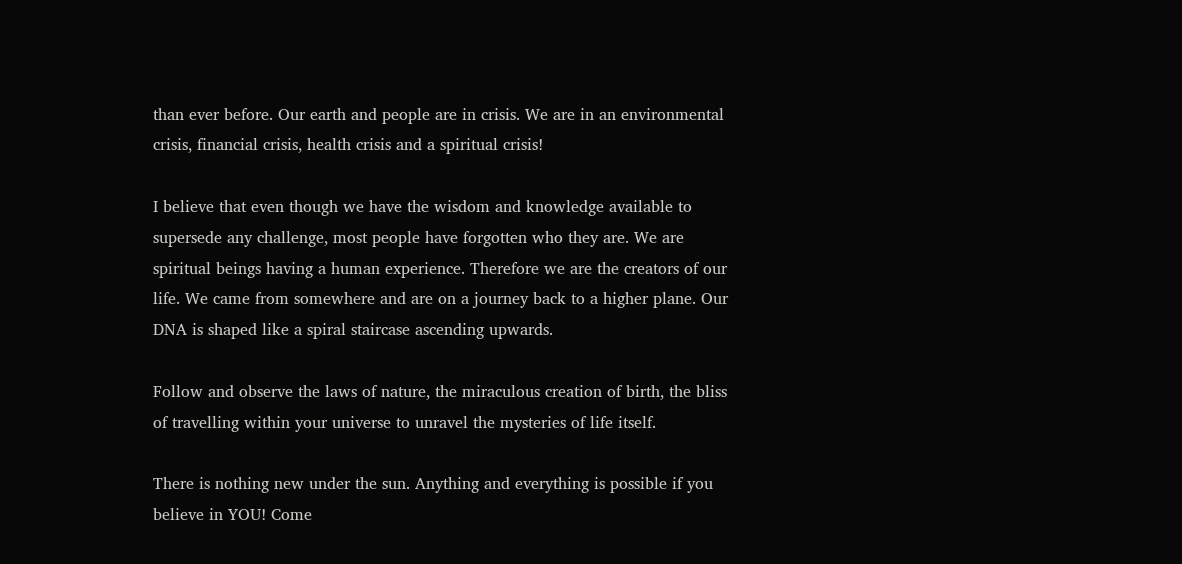than ever before. Our earth and people are in crisis. We are in an environmental crisis, financial crisis, health crisis and a spiritual crisis!

I believe that even though we have the wisdom and knowledge available to supersede any challenge, most people have forgotten who they are. We are spiritual beings having a human experience. Therefore we are the creators of our life. We came from somewhere and are on a journey back to a higher plane. Our DNA is shaped like a spiral staircase ascending upwards.

Follow and observe the laws of nature, the miraculous creation of birth, the bliss of travelling within your universe to unravel the mysteries of life itself.

There is nothing new under the sun. Anything and everything is possible if you believe in YOU! Come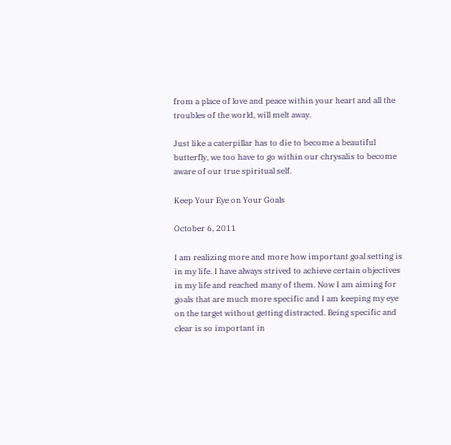from a place of love and peace within your heart and all the troubles of the world, will melt away.

Just like a caterpillar has to die to become a beautiful butterfly, we too have to go within our chrysalis to become aware of our true spiritual self.

Keep Your Eye on Your Goals

October 6, 2011

I am realizing more and more how important goal setting is in my life. I have always strived to achieve certain objectives in my life and reached many of them. Now I am aiming for goals that are much more specific and I am keeping my eye on the target without getting distracted. Being specific and clear is so important in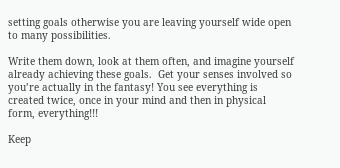setting goals otherwise you are leaving yourself wide open to many possibilities.

Write them down, look at them often, and imagine yourself already achieving these goals.  Get your senses involved so you’re actually in the fantasy! You see everything is created twice, once in your mind and then in physical form, everything!!!

Keep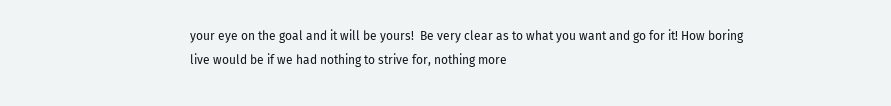your eye on the goal and it will be yours!  Be very clear as to what you want and go for it! How boring live would be if we had nothing to strive for, nothing more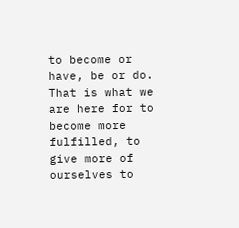to become or have, be or do. That is what we are here for to become more fulfilled, to give more of ourselves to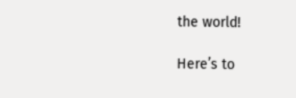the world!

Here’s to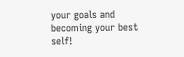your goals and becoming your best self!